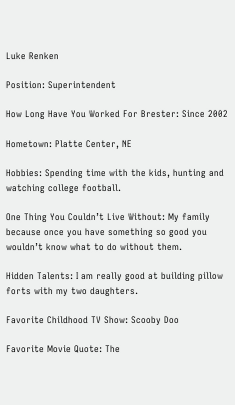Luke Renken

Position: Superintendent

How Long Have You Worked For Brester: Since 2002

Hometown: Platte Center, NE

Hobbies: Spending time with the kids, hunting and watching college football.

One Thing You Couldn’t Live Without: My family because once you have something so good you wouldn’t know what to do without them.

Hidden Talents: I am really good at building pillow forts with my two daughters.

Favorite Childhood TV Show: Scooby Doo

Favorite Movie Quote: The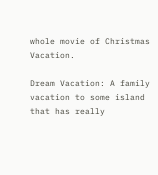whole movie of Christmas Vacation.

Dream Vacation: A family vacation to some island that has really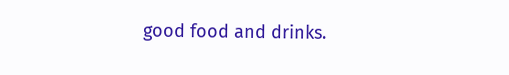good food and drinks.